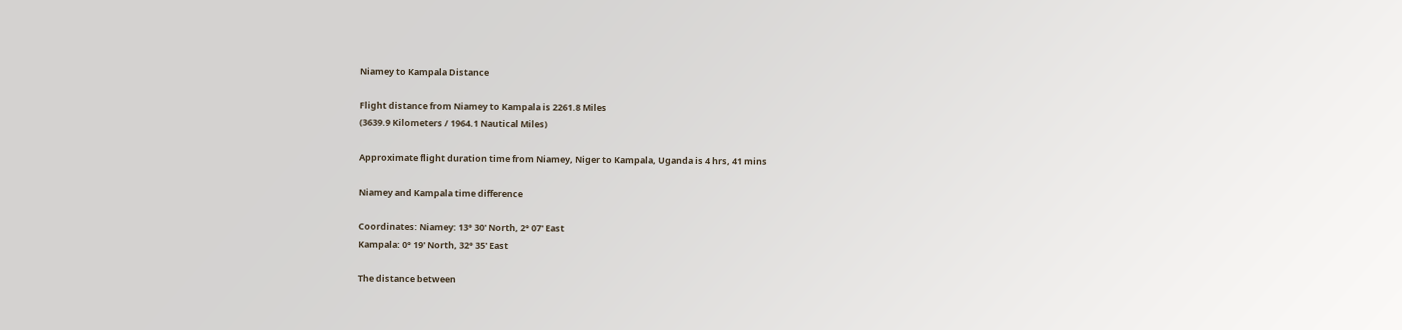Niamey to Kampala Distance

Flight distance from Niamey to Kampala is 2261.8 Miles
(3639.9 Kilometers / 1964.1 Nautical Miles)

Approximate flight duration time from Niamey, Niger to Kampala, Uganda is 4 hrs, 41 mins

Niamey and Kampala time difference

Coordinates: Niamey: 13° 30' North, 2° 07' East
Kampala: 0° 19' North, 32° 35' East

The distance between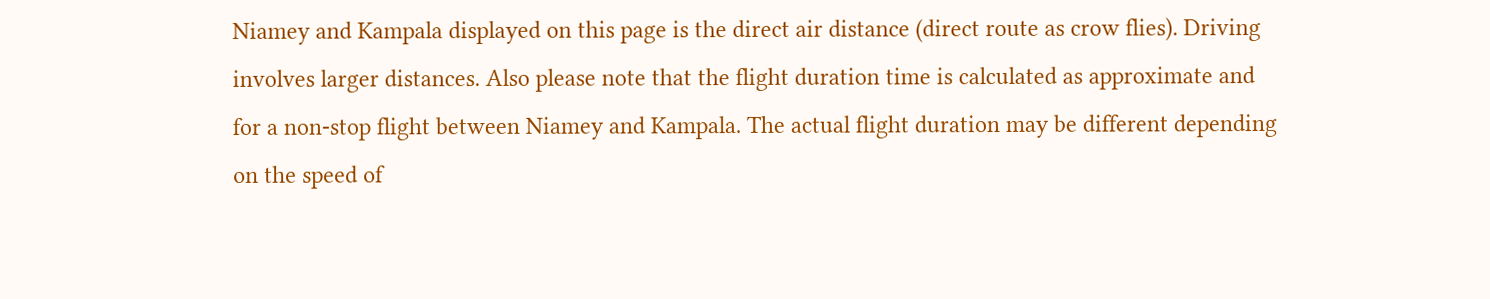Niamey and Kampala displayed on this page is the direct air distance (direct route as crow flies). Driving involves larger distances. Also please note that the flight duration time is calculated as approximate and for a non-stop flight between Niamey and Kampala. The actual flight duration may be different depending on the speed of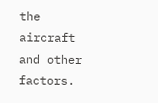the aircraft and other factors.